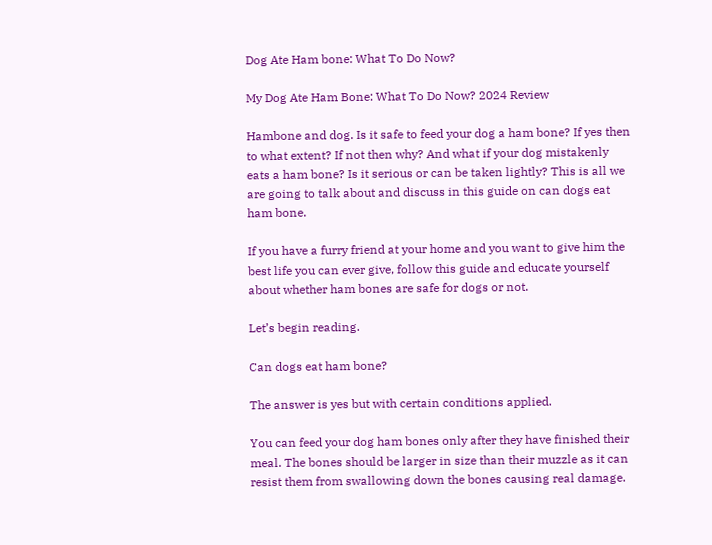Dog Ate Ham bone: What To Do Now?

My Dog Ate Ham Bone: What To Do Now? 2024 Review

Hambone and dog. Is it safe to feed your dog a ham bone? If yes then to what extent? If not then why? And what if your dog mistakenly eats a ham bone? Is it serious or can be taken lightly? This is all we are going to talk about and discuss in this guide on can dogs eat ham bone.

If you have a furry friend at your home and you want to give him the best life you can ever give, follow this guide and educate yourself about whether ham bones are safe for dogs or not.

Let’s begin reading.

Can dogs eat ham bone?

The answer is yes but with certain conditions applied.

You can feed your dog ham bones only after they have finished their meal. The bones should be larger in size than their muzzle as it can resist them from swallowing down the bones causing real damage.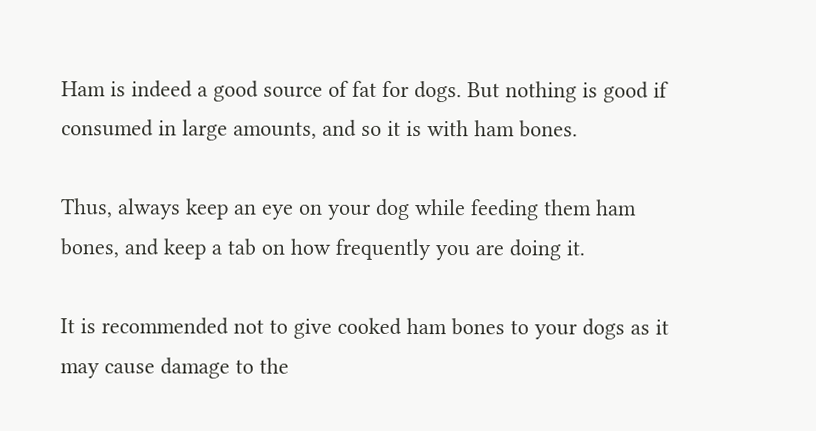Ham is indeed a good source of fat for dogs. But nothing is good if consumed in large amounts, and so it is with ham bones.

Thus, always keep an eye on your dog while feeding them ham bones, and keep a tab on how frequently you are doing it.

It is recommended not to give cooked ham bones to your dogs as it may cause damage to the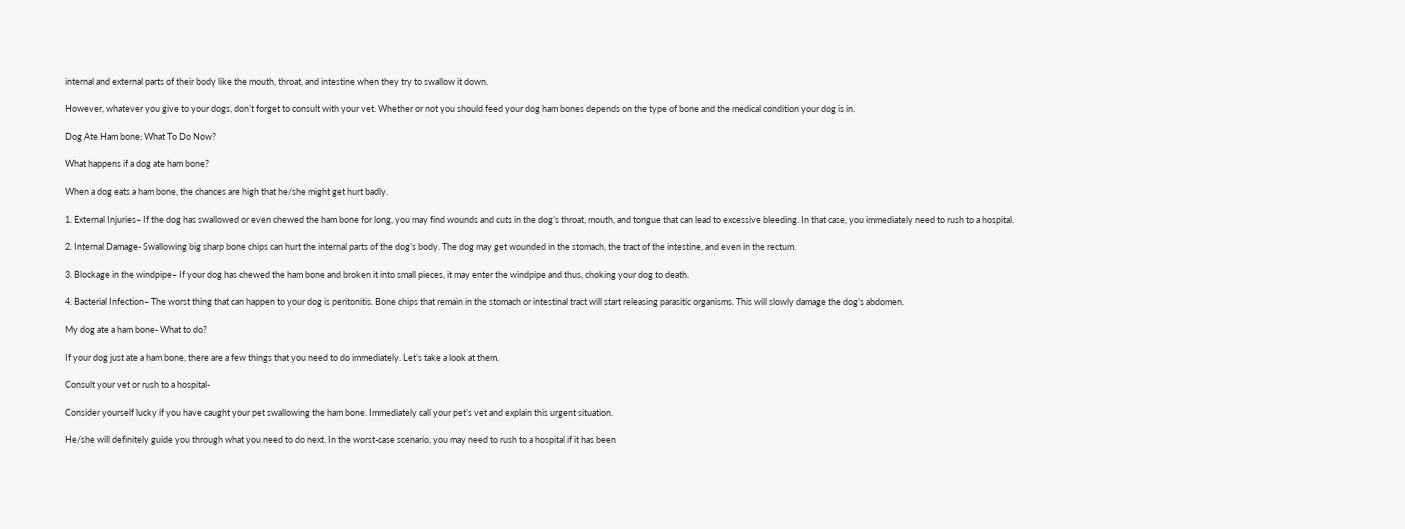internal and external parts of their body like the mouth, throat, and intestine when they try to swallow it down.

However, whatever you give to your dogs, don’t forget to consult with your vet. Whether or not you should feed your dog ham bones depends on the type of bone and the medical condition your dog is in.

Dog Ate Ham bone: What To Do Now?

What happens if a dog ate ham bone?

When a dog eats a ham bone, the chances are high that he/she might get hurt badly.

1. External Injuries– If the dog has swallowed or even chewed the ham bone for long, you may find wounds and cuts in the dog’s throat, mouth, and tongue that can lead to excessive bleeding. In that case, you immediately need to rush to a hospital.

2. Internal Damage- Swallowing big sharp bone chips can hurt the internal parts of the dog’s body. The dog may get wounded in the stomach, the tract of the intestine, and even in the rectum.

3. Blockage in the windpipe– If your dog has chewed the ham bone and broken it into small pieces, it may enter the windpipe and thus, choking your dog to death.

4. Bacterial Infection– The worst thing that can happen to your dog is peritonitis. Bone chips that remain in the stomach or intestinal tract will start releasing parasitic organisms. This will slowly damage the dog’s abdomen.

My dog ate a ham bone- What to do?

If your dog just ate a ham bone, there are a few things that you need to do immediately. Let’s take a look at them.

Consult your vet or rush to a hospital-

Consider yourself lucky if you have caught your pet swallowing the ham bone. Immediately call your pet’s vet and explain this urgent situation.

He/she will definitely guide you through what you need to do next. In the worst-case scenario, you may need to rush to a hospital if it has been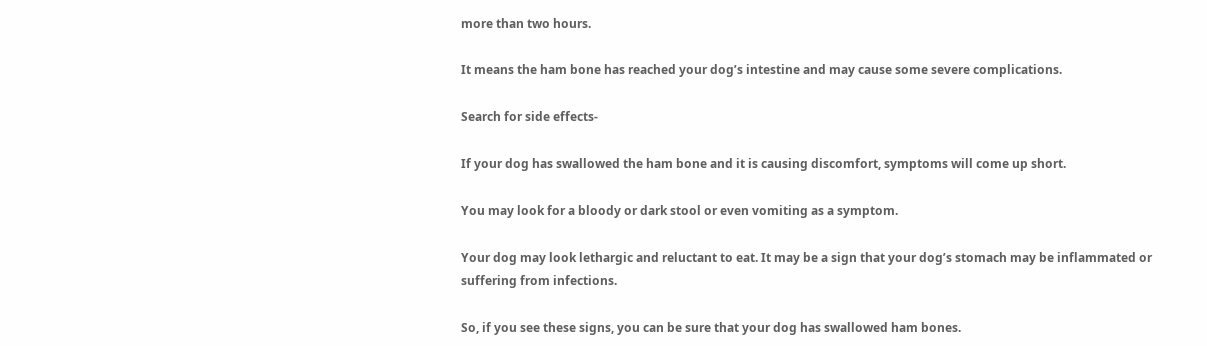more than two hours.

It means the ham bone has reached your dog’s intestine and may cause some severe complications.

Search for side effects-

If your dog has swallowed the ham bone and it is causing discomfort, symptoms will come up short.

You may look for a bloody or dark stool or even vomiting as a symptom.

Your dog may look lethargic and reluctant to eat. It may be a sign that your dog’s stomach may be inflammated or suffering from infections.

So, if you see these signs, you can be sure that your dog has swallowed ham bones.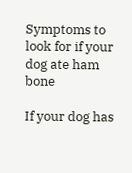Symptoms to look for if your dog ate ham bone

If your dog has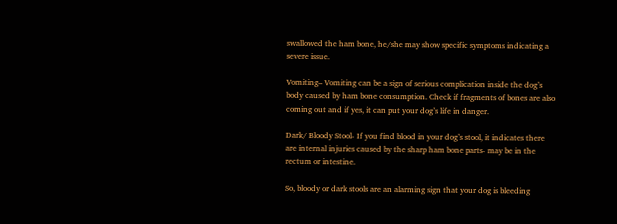swallowed the ham bone, he/she may show specific symptoms indicating a severe issue.

Vomiting– Vomiting can be a sign of serious complication inside the dog’s body caused by ham bone consumption. Check if fragments of bones are also coming out and if yes, it can put your dog’s life in danger.

Dark/ Bloody Stool- If you find blood in your dog’s stool, it indicates there are internal injuries caused by the sharp ham bone parts- may be in the rectum or intestine.

So, bloody or dark stools are an alarming sign that your dog is bleeding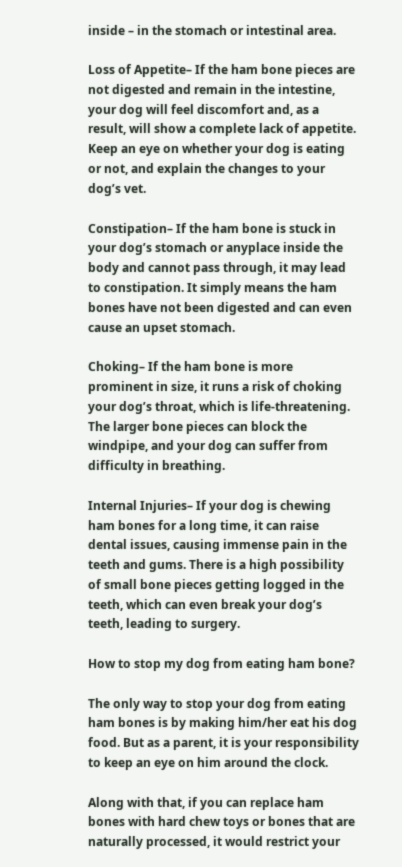inside – in the stomach or intestinal area.

Loss of Appetite– If the ham bone pieces are not digested and remain in the intestine, your dog will feel discomfort and, as a result, will show a complete lack of appetite. Keep an eye on whether your dog is eating or not, and explain the changes to your dog’s vet.

Constipation– If the ham bone is stuck in your dog’s stomach or anyplace inside the body and cannot pass through, it may lead to constipation. It simply means the ham bones have not been digested and can even cause an upset stomach.

Choking– If the ham bone is more prominent in size, it runs a risk of choking your dog’s throat, which is life-threatening. The larger bone pieces can block the windpipe, and your dog can suffer from difficulty in breathing.

Internal Injuries– If your dog is chewing ham bones for a long time, it can raise dental issues, causing immense pain in the teeth and gums. There is a high possibility of small bone pieces getting logged in the teeth, which can even break your dog’s teeth, leading to surgery.

How to stop my dog from eating ham bone?

The only way to stop your dog from eating ham bones is by making him/her eat his dog food. But as a parent, it is your responsibility to keep an eye on him around the clock.

Along with that, if you can replace ham bones with hard chew toys or bones that are naturally processed, it would restrict your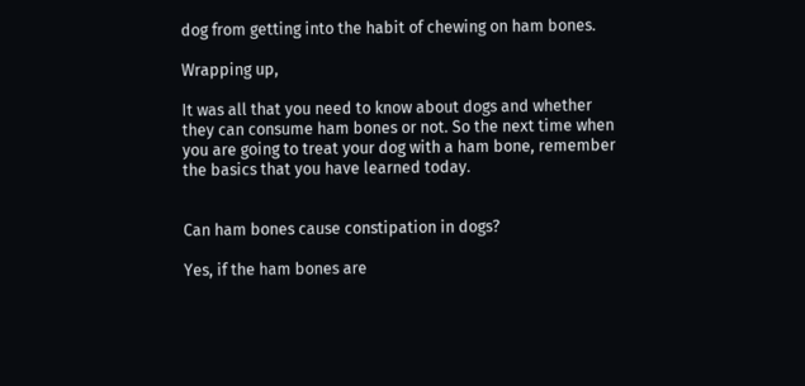dog from getting into the habit of chewing on ham bones.

Wrapping up,

It was all that you need to know about dogs and whether they can consume ham bones or not. So the next time when you are going to treat your dog with a ham bone, remember the basics that you have learned today.


Can ham bones cause constipation in dogs?

Yes, if the ham bones are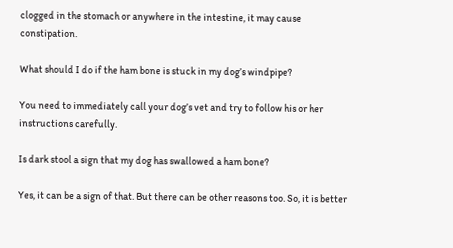clogged in the stomach or anywhere in the intestine, it may cause constipation.

What should I do if the ham bone is stuck in my dog’s windpipe?

You need to immediately call your dog’s vet and try to follow his or her instructions carefully.

Is dark stool a sign that my dog has swallowed a ham bone?

Yes, it can be a sign of that. But there can be other reasons too. So, it is better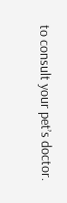to consult your pet’s doctor.